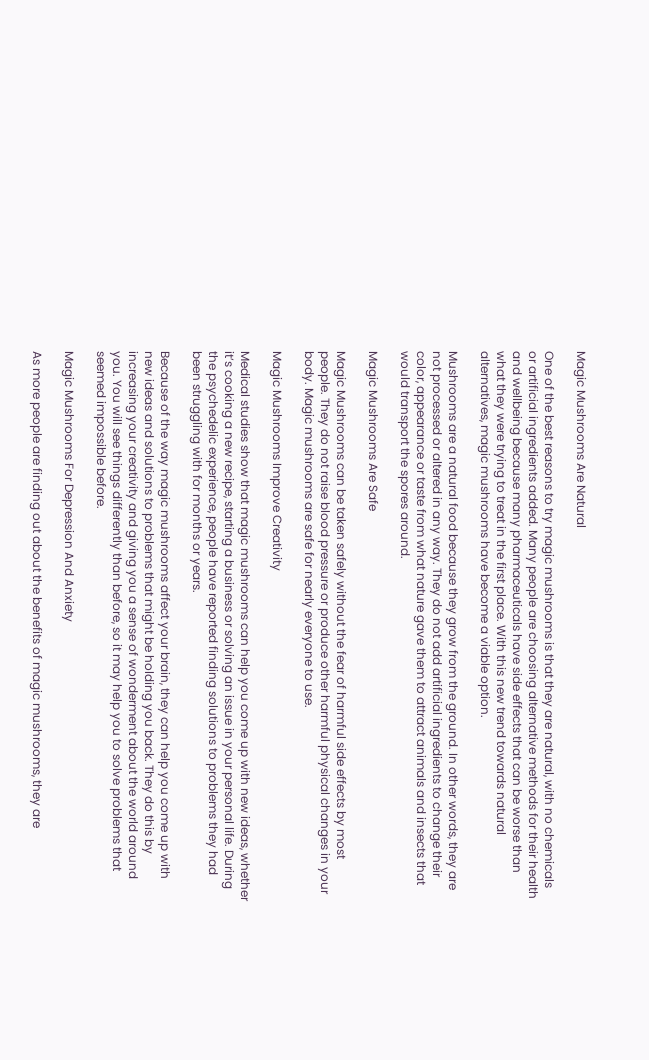Magic Mushrooms Are Natural

One of the best reasons to try magic mushrooms is that they are natural, with no chemicals or artificial ingredients added. Many people are choosing alternative methods for their health and wellbeing because many pharmaceuticals have side effects that can be worse than what they were trying to treat in the first place. With this new trend towards natural alternatives, magic mushrooms have become a viable option.

Mushrooms are a natural food because they grow from the ground. In other words, they are not processed or altered in any way. They do not add artificial ingredients to change their color, appearance or taste from what nature gave them to attract animals and insects that would transport the spores around.

Magic Mushrooms Are Safe

Magic Mushrooms can be taken safely without the fear of harmful side effects by most people. They do not raise blood pressure or produce other harmful physical changes in your body. Magic mushrooms are safe for nearly everyone to use.

Magic Mushrooms Improve Creativity

Medical studies show that magic mushrooms can help you come up with new ideas, whether it’s cooking a new recipe, starting a business or solving an issue in your personal life. During the psychedelic experience, people have reported finding solutions to problems they had been struggling with for months or years.

Because of the way magic mushrooms affect your brain, they can help you come up with new ideas and solutions to problems that might be holding you back. They do this by increasing your creativity and giving you a sense of wonderment about the world around you. You will see things differently than before, so it may help you to solve problems that seemed impossible before.

Magic Mushrooms For Depression And Anxiety

As more people are finding out about the benefits of magic mushrooms, they are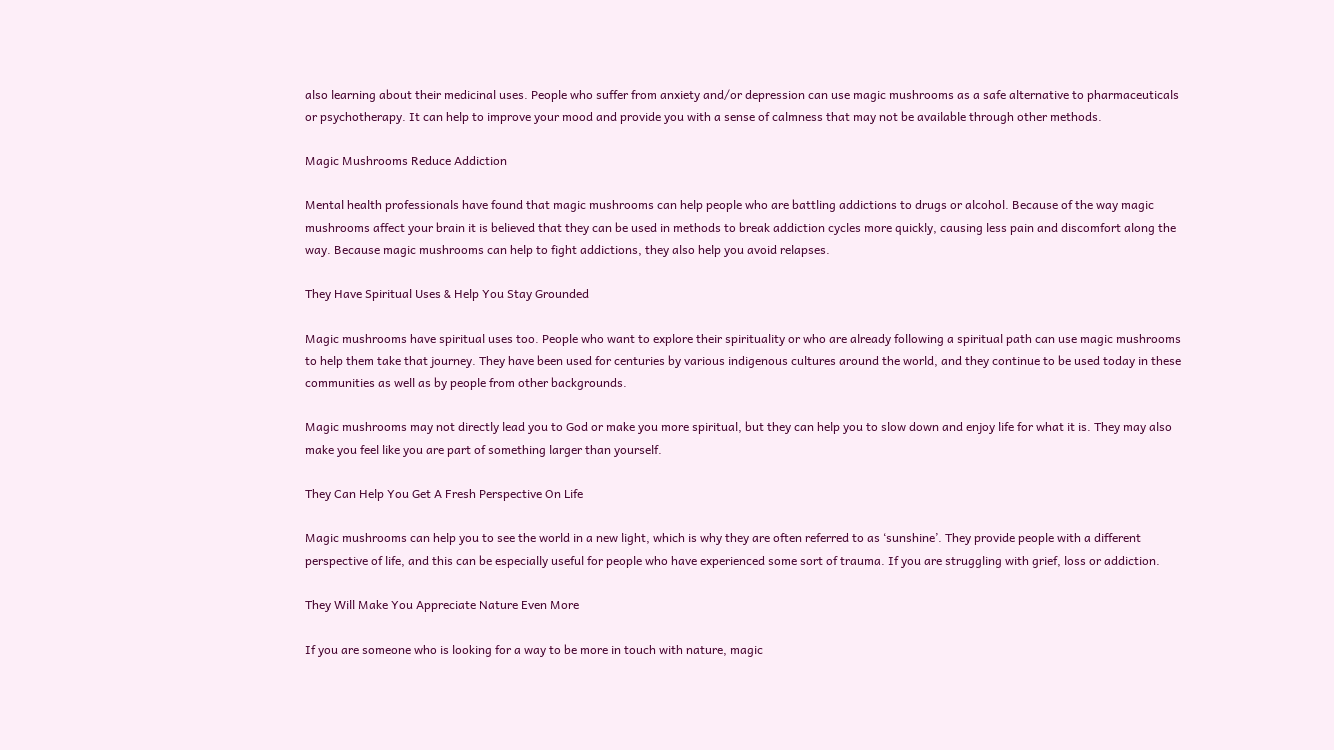also learning about their medicinal uses. People who suffer from anxiety and/or depression can use magic mushrooms as a safe alternative to pharmaceuticals or psychotherapy. It can help to improve your mood and provide you with a sense of calmness that may not be available through other methods.

Magic Mushrooms Reduce Addiction

Mental health professionals have found that magic mushrooms can help people who are battling addictions to drugs or alcohol. Because of the way magic mushrooms affect your brain it is believed that they can be used in methods to break addiction cycles more quickly, causing less pain and discomfort along the way. Because magic mushrooms can help to fight addictions, they also help you avoid relapses.

They Have Spiritual Uses & Help You Stay Grounded

Magic mushrooms have spiritual uses too. People who want to explore their spirituality or who are already following a spiritual path can use magic mushrooms to help them take that journey. They have been used for centuries by various indigenous cultures around the world, and they continue to be used today in these communities as well as by people from other backgrounds.

Magic mushrooms may not directly lead you to God or make you more spiritual, but they can help you to slow down and enjoy life for what it is. They may also make you feel like you are part of something larger than yourself.

They Can Help You Get A Fresh Perspective On Life

Magic mushrooms can help you to see the world in a new light, which is why they are often referred to as ‘sunshine’. They provide people with a different perspective of life, and this can be especially useful for people who have experienced some sort of trauma. If you are struggling with grief, loss or addiction.

They Will Make You Appreciate Nature Even More

If you are someone who is looking for a way to be more in touch with nature, magic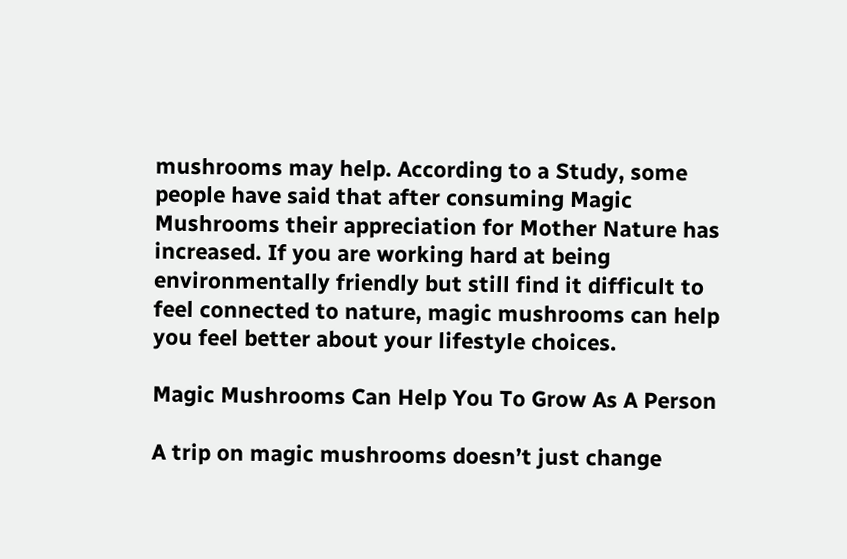mushrooms may help. According to a Study, some people have said that after consuming Magic Mushrooms their appreciation for Mother Nature has increased. If you are working hard at being environmentally friendly but still find it difficult to feel connected to nature, magic mushrooms can help you feel better about your lifestyle choices.

Magic Mushrooms Can Help You To Grow As A Person

A trip on magic mushrooms doesn’t just change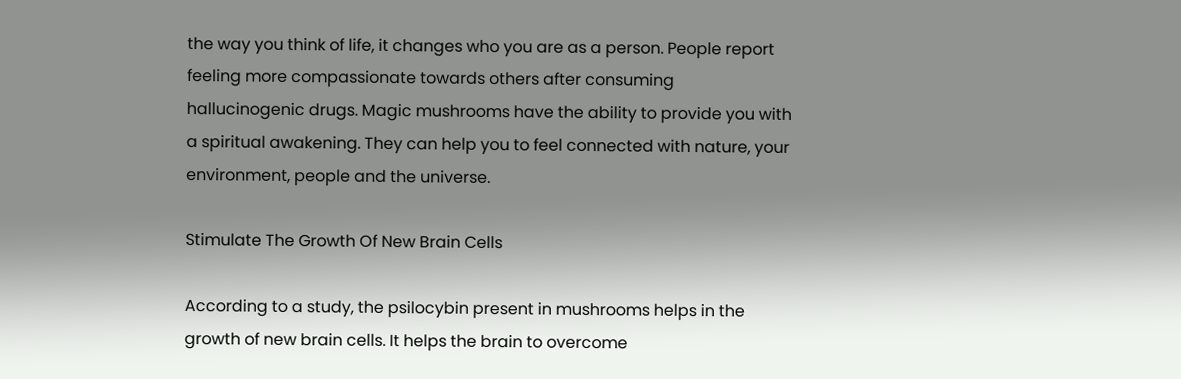the way you think of life, it changes who you are as a person. People report feeling more compassionate towards others after consuming hallucinogenic drugs. Magic mushrooms have the ability to provide you with a spiritual awakening. They can help you to feel connected with nature, your environment, people and the universe.

Stimulate The Growth Of New Brain Cells

According to a study, the psilocybin present in mushrooms helps in the growth of new brain cells. It helps the brain to overcome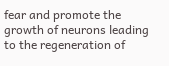fear and promote the growth of neurons leading to the regeneration of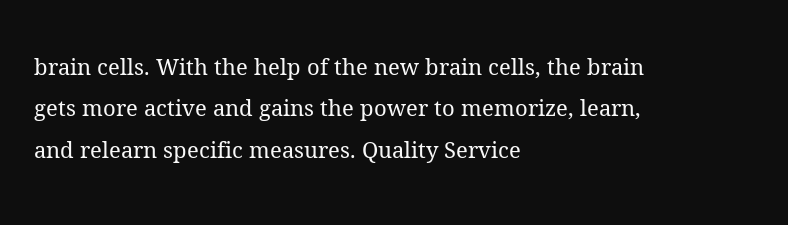brain cells. With the help of the new brain cells, the brain gets more active and gains the power to memorize, learn, and relearn specific measures. Quality Service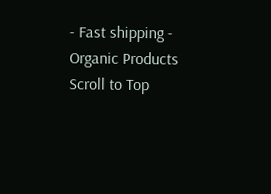- Fast shipping - Organic Products
Scroll to Top